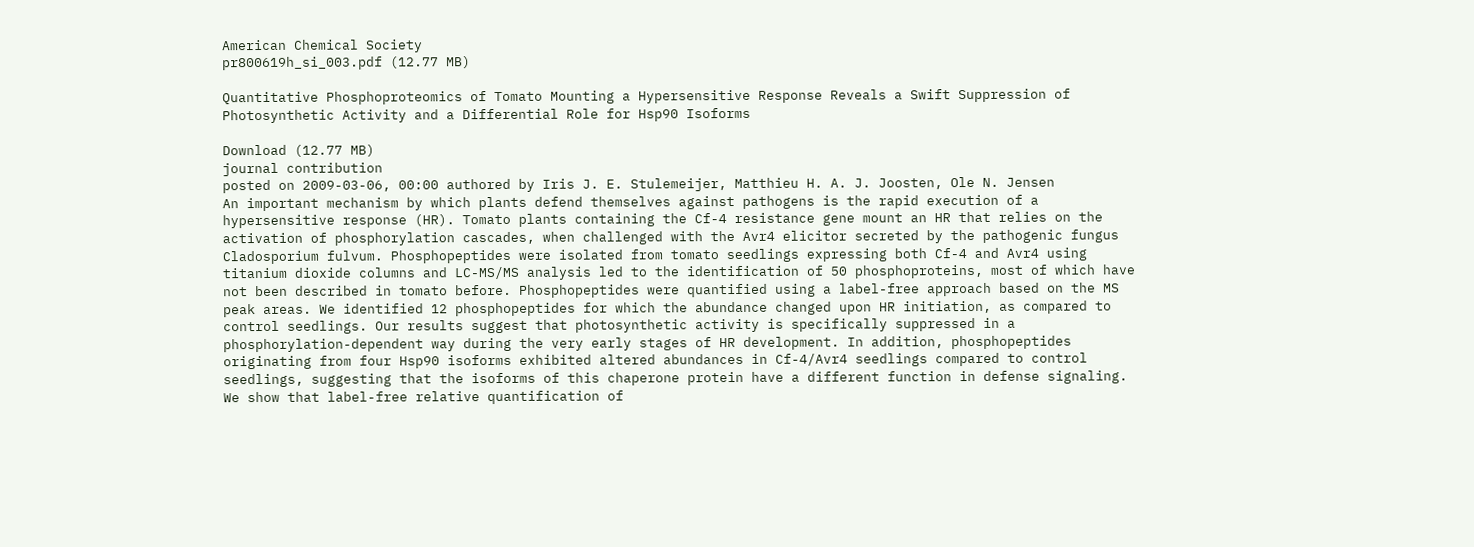American Chemical Society
pr800619h_si_003.pdf (12.77 MB)

Quantitative Phosphoproteomics of Tomato Mounting a Hypersensitive Response Reveals a Swift Suppression of Photosynthetic Activity and a Differential Role for Hsp90 Isoforms

Download (12.77 MB)
journal contribution
posted on 2009-03-06, 00:00 authored by Iris J. E. Stulemeijer, Matthieu H. A. J. Joosten, Ole N. Jensen
An important mechanism by which plants defend themselves against pathogens is the rapid execution of a hypersensitive response (HR). Tomato plants containing the Cf-4 resistance gene mount an HR that relies on the activation of phosphorylation cascades, when challenged with the Avr4 elicitor secreted by the pathogenic fungus Cladosporium fulvum. Phosphopeptides were isolated from tomato seedlings expressing both Cf-4 and Avr4 using titanium dioxide columns and LC-MS/MS analysis led to the identification of 50 phosphoproteins, most of which have not been described in tomato before. Phosphopeptides were quantified using a label-free approach based on the MS peak areas. We identified 12 phosphopeptides for which the abundance changed upon HR initiation, as compared to control seedlings. Our results suggest that photosynthetic activity is specifically suppressed in a phosphorylation-dependent way during the very early stages of HR development. In addition, phosphopeptides originating from four Hsp90 isoforms exhibited altered abundances in Cf-4/Avr4 seedlings compared to control seedlings, suggesting that the isoforms of this chaperone protein have a different function in defense signaling. We show that label-free relative quantification of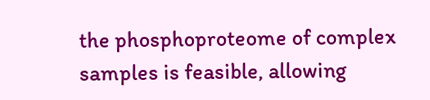the phosphoproteome of complex samples is feasible, allowing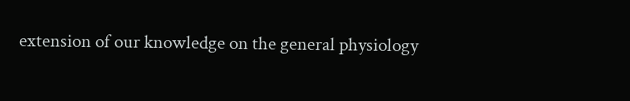extension of our knowledge on the general physiology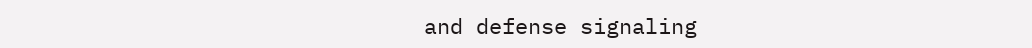and defense signaling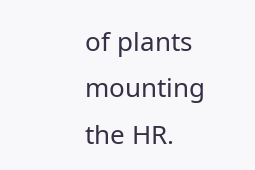of plants mounting the HR.